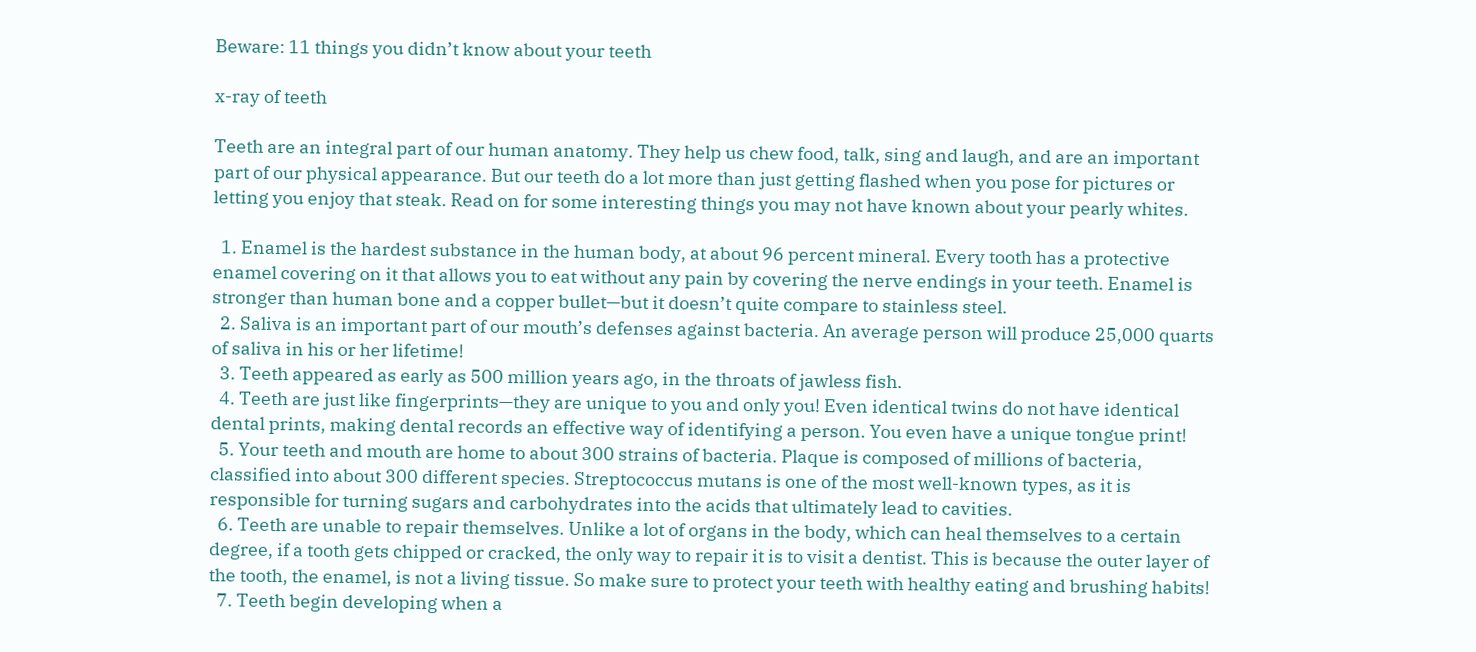Beware: 11 things you didn’t know about your teeth

x-ray of teeth

Teeth are an integral part of our human anatomy. They help us chew food, talk, sing and laugh, and are an important part of our physical appearance. But our teeth do a lot more than just getting flashed when you pose for pictures or letting you enjoy that steak. Read on for some interesting things you may not have known about your pearly whites.

  1. Enamel is the hardest substance in the human body, at about 96 percent mineral. Every tooth has a protective enamel covering on it that allows you to eat without any pain by covering the nerve endings in your teeth. Enamel is stronger than human bone and a copper bullet—but it doesn’t quite compare to stainless steel.
  2. Saliva is an important part of our mouth’s defenses against bacteria. An average person will produce 25,000 quarts of saliva in his or her lifetime!
  3. Teeth appeared as early as 500 million years ago, in the throats of jawless fish.
  4. Teeth are just like fingerprints—they are unique to you and only you! Even identical twins do not have identical dental prints, making dental records an effective way of identifying a person. You even have a unique tongue print!
  5. Your teeth and mouth are home to about 300 strains of bacteria. Plaque is composed of millions of bacteria, classified into about 300 different species. Streptococcus mutans is one of the most well-known types, as it is responsible for turning sugars and carbohydrates into the acids that ultimately lead to cavities.
  6. Teeth are unable to repair themselves. Unlike a lot of organs in the body, which can heal themselves to a certain degree, if a tooth gets chipped or cracked, the only way to repair it is to visit a dentist. This is because the outer layer of the tooth, the enamel, is not a living tissue. So make sure to protect your teeth with healthy eating and brushing habits!
  7. Teeth begin developing when a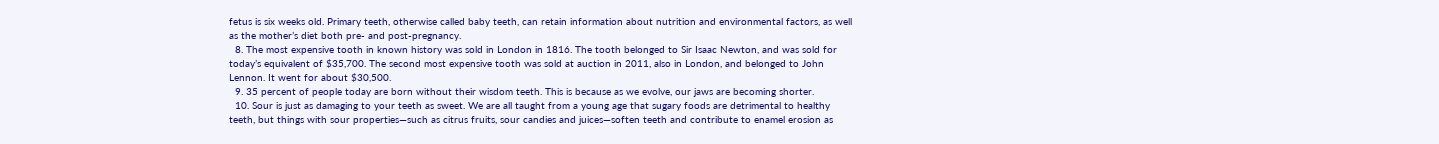fetus is six weeks old. Primary teeth, otherwise called baby teeth, can retain information about nutrition and environmental factors, as well as the mother’s diet both pre- and post-pregnancy.
  8. The most expensive tooth in known history was sold in London in 1816. The tooth belonged to Sir Isaac Newton, and was sold for today’s equivalent of $35,700. The second most expensive tooth was sold at auction in 2011, also in London, and belonged to John Lennon. It went for about $30,500.
  9. 35 percent of people today are born without their wisdom teeth. This is because as we evolve, our jaws are becoming shorter.
  10. Sour is just as damaging to your teeth as sweet. We are all taught from a young age that sugary foods are detrimental to healthy teeth, but things with sour properties—such as citrus fruits, sour candies and juices—soften teeth and contribute to enamel erosion as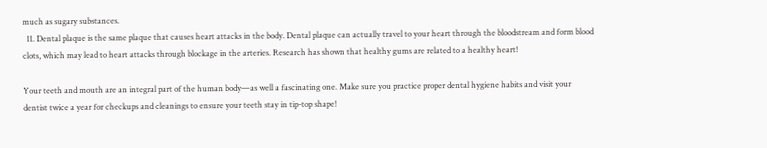much as sugary substances.
  11. Dental plaque is the same plaque that causes heart attacks in the body. Dental plaque can actually travel to your heart through the bloodstream and form blood clots, which may lead to heart attacks through blockage in the arteries. Research has shown that healthy gums are related to a healthy heart!

Your teeth and mouth are an integral part of the human body—as well a fascinating one. Make sure you practice proper dental hygiene habits and visit your dentist twice a year for checkups and cleanings to ensure your teeth stay in tip-top shape!